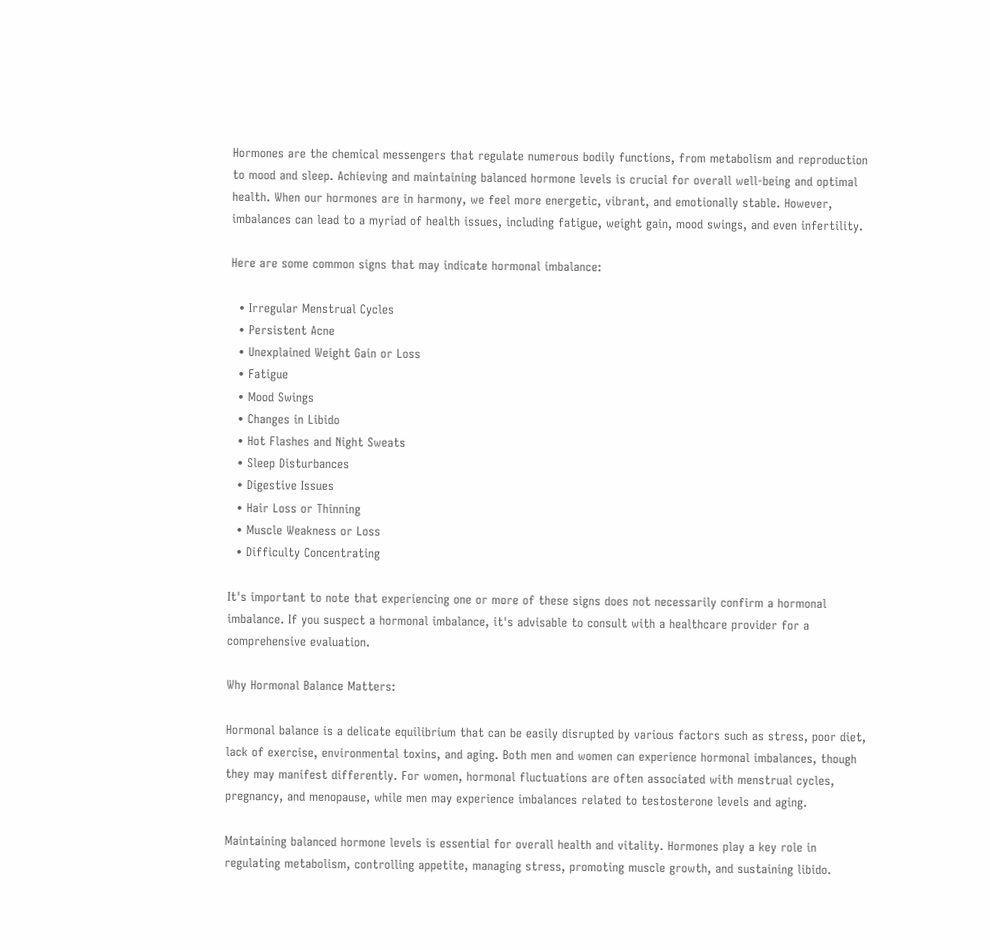Hormones are the chemical messengers that regulate numerous bodily functions, from metabolism and reproduction to mood and sleep. Achieving and maintaining balanced hormone levels is crucial for overall well-being and optimal health. When our hormones are in harmony, we feel more energetic, vibrant, and emotionally stable. However, imbalances can lead to a myriad of health issues, including fatigue, weight gain, mood swings, and even infertility.

Here are some common signs that may indicate hormonal imbalance:

  • Irregular Menstrual Cycles
  • Persistent Acne
  • Unexplained Weight Gain or Loss
  • Fatigue
  • Mood Swings
  • Changes in Libido
  • Hot Flashes and Night Sweats
  • Sleep Disturbances
  • Digestive Issues
  • Hair Loss or Thinning
  • Muscle Weakness or Loss
  • Difficulty Concentrating

It's important to note that experiencing one or more of these signs does not necessarily confirm a hormonal imbalance. If you suspect a hormonal imbalance, it's advisable to consult with a healthcare provider for a comprehensive evaluation.

Why Hormonal Balance Matters:

Hormonal balance is a delicate equilibrium that can be easily disrupted by various factors such as stress, poor diet, lack of exercise, environmental toxins, and aging. Both men and women can experience hormonal imbalances, though they may manifest differently. For women, hormonal fluctuations are often associated with menstrual cycles, pregnancy, and menopause, while men may experience imbalances related to testosterone levels and aging.

Maintaining balanced hormone levels is essential for overall health and vitality. Hormones play a key role in regulating metabolism, controlling appetite, managing stress, promoting muscle growth, and sustaining libido.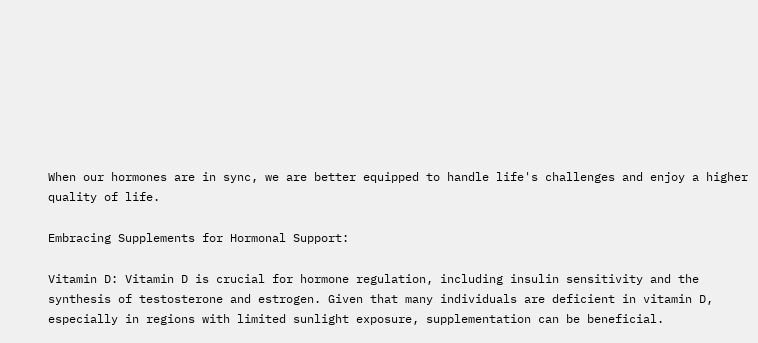When our hormones are in sync, we are better equipped to handle life's challenges and enjoy a higher quality of life.

Embracing Supplements for Hormonal Support:

Vitamin D: Vitamin D is crucial for hormone regulation, including insulin sensitivity and the synthesis of testosterone and estrogen. Given that many individuals are deficient in vitamin D, especially in regions with limited sunlight exposure, supplementation can be beneficial.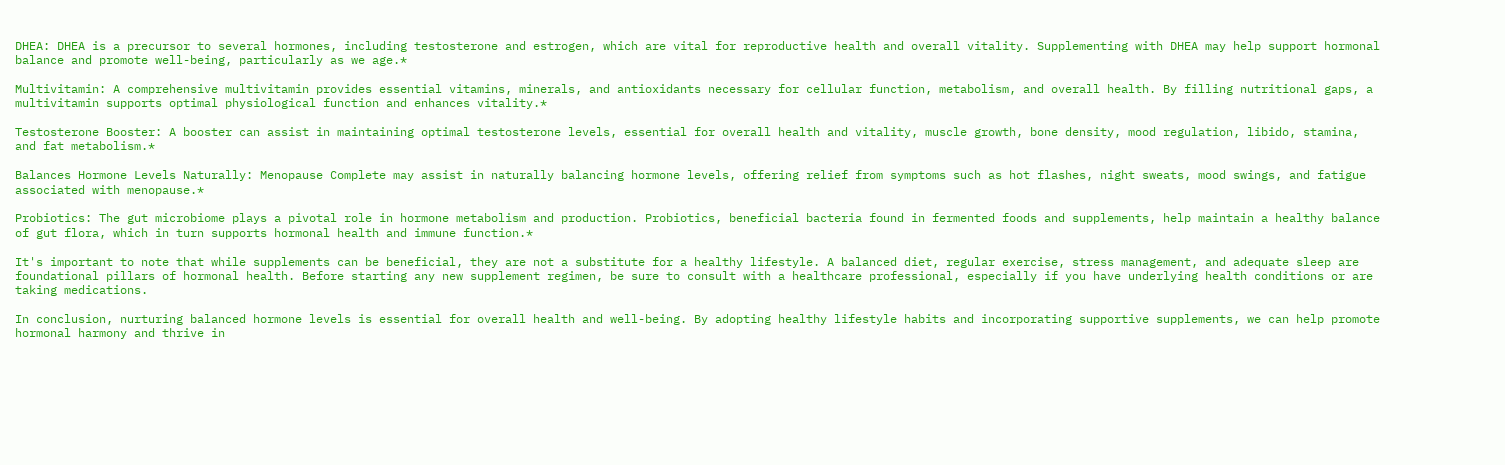DHEA: DHEA is a precursor to several hormones, including testosterone and estrogen, which are vital for reproductive health and overall vitality. Supplementing with DHEA may help support hormonal balance and promote well-being, particularly as we age.*

Multivitamin: A comprehensive multivitamin provides essential vitamins, minerals, and antioxidants necessary for cellular function, metabolism, and overall health. By filling nutritional gaps, a multivitamin supports optimal physiological function and enhances vitality.*

Testosterone Booster: A booster can assist in maintaining optimal testosterone levels, essential for overall health and vitality, muscle growth, bone density, mood regulation, libido, stamina, and fat metabolism.*

Balances Hormone Levels Naturally: Menopause Complete may assist in naturally balancing hormone levels, offering relief from symptoms such as hot flashes, night sweats, mood swings, and fatigue associated with menopause.*

Probiotics: The gut microbiome plays a pivotal role in hormone metabolism and production. Probiotics, beneficial bacteria found in fermented foods and supplements, help maintain a healthy balance of gut flora, which in turn supports hormonal health and immune function.*

It's important to note that while supplements can be beneficial, they are not a substitute for a healthy lifestyle. A balanced diet, regular exercise, stress management, and adequate sleep are foundational pillars of hormonal health. Before starting any new supplement regimen, be sure to consult with a healthcare professional, especially if you have underlying health conditions or are taking medications.

In conclusion, nurturing balanced hormone levels is essential for overall health and well-being. By adopting healthy lifestyle habits and incorporating supportive supplements, we can help promote hormonal harmony and thrive in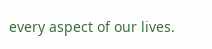every aspect of our lives.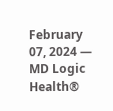February 07, 2024 — MD Logic Health®